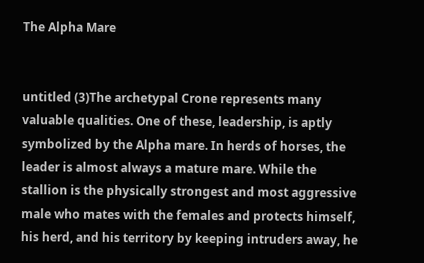The Alpha Mare


untitled (3)The archetypal Crone represents many valuable qualities. One of these, leadership, is aptly symbolized by the Alpha mare. In herds of horses, the leader is almost always a mature mare. While the stallion is the physically strongest and most aggressive male who mates with the females and protects himself, his herd, and his territory by keeping intruders away, he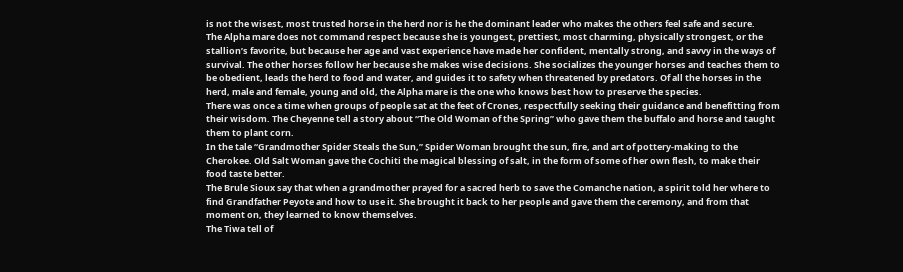is not the wisest, most trusted horse in the herd nor is he the dominant leader who makes the others feel safe and secure.
The Alpha mare does not command respect because she is youngest, prettiest, most charming, physically strongest, or the stallion’s favorite, but because her age and vast experience have made her confident, mentally strong, and savvy in the ways of survival. The other horses follow her because she makes wise decisions. She socializes the younger horses and teaches them to be obedient, leads the herd to food and water, and guides it to safety when threatened by predators. Of all the horses in the herd, male and female, young and old, the Alpha mare is the one who knows best how to preserve the species.
There was once a time when groups of people sat at the feet of Crones, respectfully seeking their guidance and benefitting from their wisdom. The Cheyenne tell a story about “The Old Woman of the Spring” who gave them the buffalo and horse and taught them to plant corn.
In the tale “Grandmother Spider Steals the Sun,” Spider Woman brought the sun, fire, and art of pottery-making to the Cherokee. Old Salt Woman gave the Cochiti the magical blessing of salt, in the form of some of her own flesh, to make their food taste better.
The Brule Sioux say that when a grandmother prayed for a sacred herb to save the Comanche nation, a spirit told her where to find Grandfather Peyote and how to use it. She brought it back to her people and gave them the ceremony, and from that moment on, they learned to know themselves.
The Tiwa tell of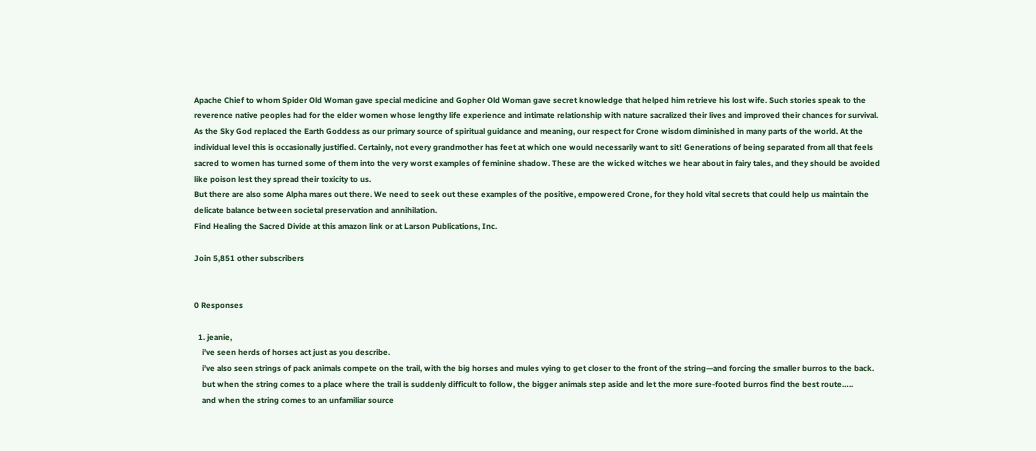Apache Chief to whom Spider Old Woman gave special medicine and Gopher Old Woman gave secret knowledge that helped him retrieve his lost wife. Such stories speak to the reverence native peoples had for the elder women whose lengthy life experience and intimate relationship with nature sacralized their lives and improved their chances for survival.
As the Sky God replaced the Earth Goddess as our primary source of spiritual guidance and meaning, our respect for Crone wisdom diminished in many parts of the world. At the individual level this is occasionally justified. Certainly, not every grandmother has feet at which one would necessarily want to sit! Generations of being separated from all that feels sacred to women has turned some of them into the very worst examples of feminine shadow. These are the wicked witches we hear about in fairy tales, and they should be avoided like poison lest they spread their toxicity to us.
But there are also some Alpha mares out there. We need to seek out these examples of the positive, empowered Crone, for they hold vital secrets that could help us maintain the delicate balance between societal preservation and annihilation.
Find Healing the Sacred Divide at this amazon link or at Larson Publications, Inc.

Join 5,851 other subscribers


0 Responses

  1. jeanie,
    i’ve seen herds of horses act just as you describe.
    i’ve also seen strings of pack animals compete on the trail, with the big horses and mules vying to get closer to the front of the string—and forcing the smaller burros to the back.
    but when the string comes to a place where the trail is suddenly difficult to follow, the bigger animals step aside and let the more sure-footed burros find the best route…..
    and when the string comes to an unfamiliar source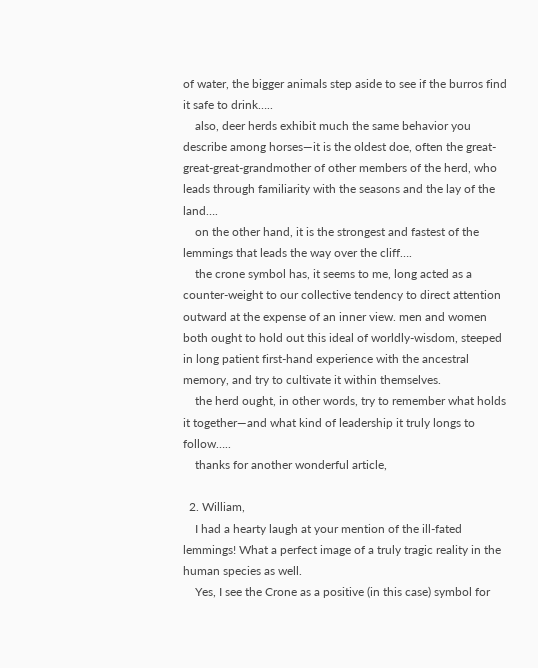of water, the bigger animals step aside to see if the burros find it safe to drink…..
    also, deer herds exhibit much the same behavior you describe among horses—it is the oldest doe, often the great-great-great-grandmother of other members of the herd, who leads through familiarity with the seasons and the lay of the land….
    on the other hand, it is the strongest and fastest of the lemmings that leads the way over the cliff….
    the crone symbol has, it seems to me, long acted as a counter-weight to our collective tendency to direct attention outward at the expense of an inner view. men and women both ought to hold out this ideal of worldly-wisdom, steeped in long patient first-hand experience with the ancestral memory, and try to cultivate it within themselves.
    the herd ought, in other words, try to remember what holds it together—and what kind of leadership it truly longs to follow…..
    thanks for another wonderful article,

  2. William,
    I had a hearty laugh at your mention of the ill-fated lemmings! What a perfect image of a truly tragic reality in the human species as well.
    Yes, I see the Crone as a positive (in this case) symbol for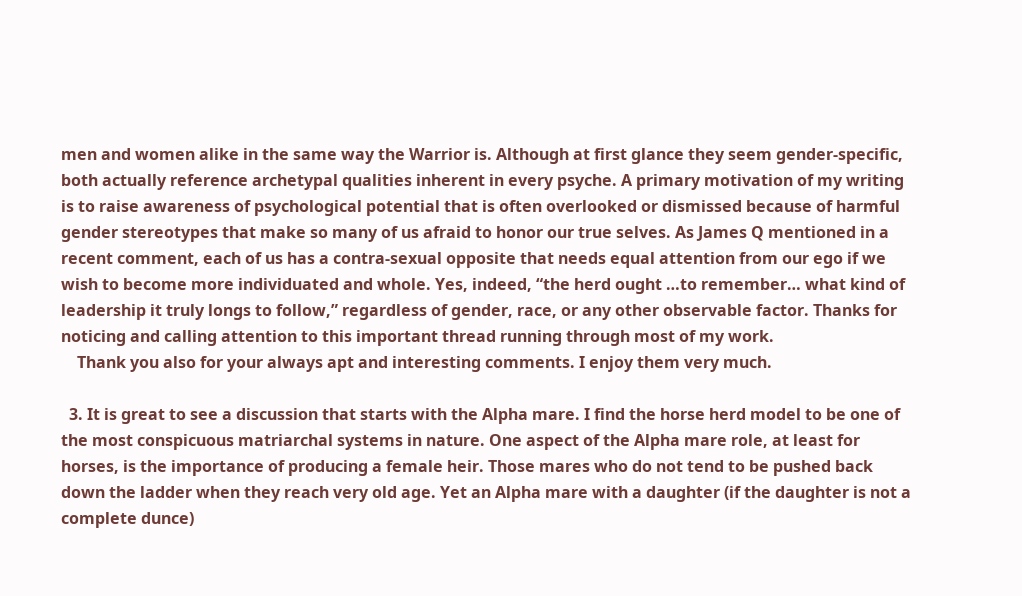men and women alike in the same way the Warrior is. Although at first glance they seem gender-specific, both actually reference archetypal qualities inherent in every psyche. A primary motivation of my writing is to raise awareness of psychological potential that is often overlooked or dismissed because of harmful gender stereotypes that make so many of us afraid to honor our true selves. As James Q mentioned in a recent comment, each of us has a contra-sexual opposite that needs equal attention from our ego if we wish to become more individuated and whole. Yes, indeed, “the herd ought …to remember… what kind of leadership it truly longs to follow,” regardless of gender, race, or any other observable factor. Thanks for noticing and calling attention to this important thread running through most of my work.
    Thank you also for your always apt and interesting comments. I enjoy them very much.

  3. It is great to see a discussion that starts with the Alpha mare. I find the horse herd model to be one of the most conspicuous matriarchal systems in nature. One aspect of the Alpha mare role, at least for horses, is the importance of producing a female heir. Those mares who do not tend to be pushed back down the ladder when they reach very old age. Yet an Alpha mare with a daughter (if the daughter is not a complete dunce)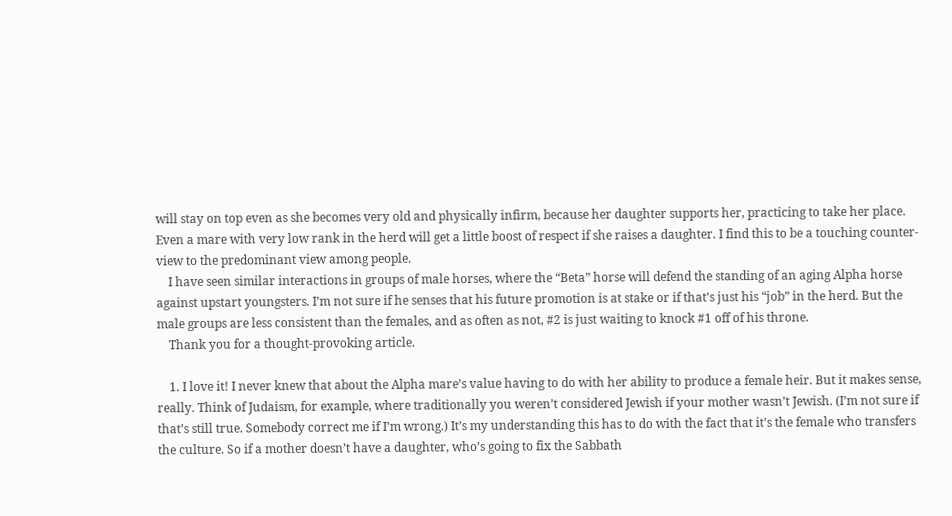will stay on top even as she becomes very old and physically infirm, because her daughter supports her, practicing to take her place. Even a mare with very low rank in the herd will get a little boost of respect if she raises a daughter. I find this to be a touching counter-view to the predominant view among people.
    I have seen similar interactions in groups of male horses, where the “Beta” horse will defend the standing of an aging Alpha horse against upstart youngsters. I’m not sure if he senses that his future promotion is at stake or if that’s just his “job” in the herd. But the male groups are less consistent than the females, and as often as not, #2 is just waiting to knock #1 off of his throne.
    Thank you for a thought-provoking article.

    1. I love it! I never knew that about the Alpha mare’s value having to do with her ability to produce a female heir. But it makes sense, really. Think of Judaism, for example, where traditionally you weren’t considered Jewish if your mother wasn’t Jewish. (I’m not sure if that’s still true. Somebody correct me if I’m wrong.) It’s my understanding this has to do with the fact that it’s the female who transfers the culture. So if a mother doesn’t have a daughter, who’s going to fix the Sabbath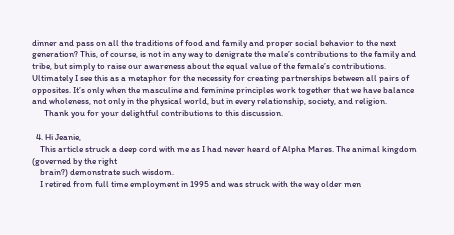dinner and pass on all the traditions of food and family and proper social behavior to the next generation? This, of course, is not in any way to denigrate the male’s contributions to the family and tribe, but simply to raise our awareness about the equal value of the female’s contributions. Ultimately I see this as a metaphor for the necessity for creating partnerships between all pairs of opposites. It’s only when the masculine and feminine principles work together that we have balance and wholeness, not only in the physical world, but in every relationship, society, and religion.
      Thank you for your delightful contributions to this discussion.

  4. Hi Jeanie,
    This article struck a deep cord with me as I had never heard of Alpha Mares. The animal kingdom (governed by the right
    brain?) demonstrate such wisdom.
    I retired from full time employment in 1995 and was struck with the way older men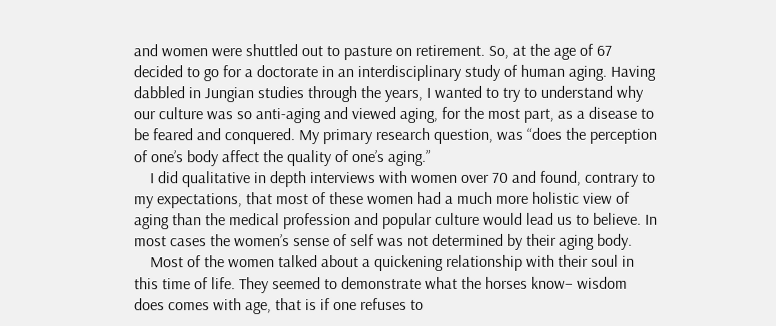and women were shuttled out to pasture on retirement. So, at the age of 67 decided to go for a doctorate in an interdisciplinary study of human aging. Having dabbled in Jungian studies through the years, I wanted to try to understand why our culture was so anti-aging and viewed aging, for the most part, as a disease to be feared and conquered. My primary research question, was “does the perception of one’s body affect the quality of one’s aging.”
    I did qualitative in depth interviews with women over 70 and found, contrary to my expectations, that most of these women had a much more holistic view of aging than the medical profession and popular culture would lead us to believe. In most cases the women’s sense of self was not determined by their aging body.
    Most of the women talked about a quickening relationship with their soul in this time of life. They seemed to demonstrate what the horses know– wisdom does comes with age, that is if one refuses to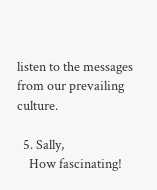listen to the messages from our prevailing culture.

  5. Sally,
    How fascinating!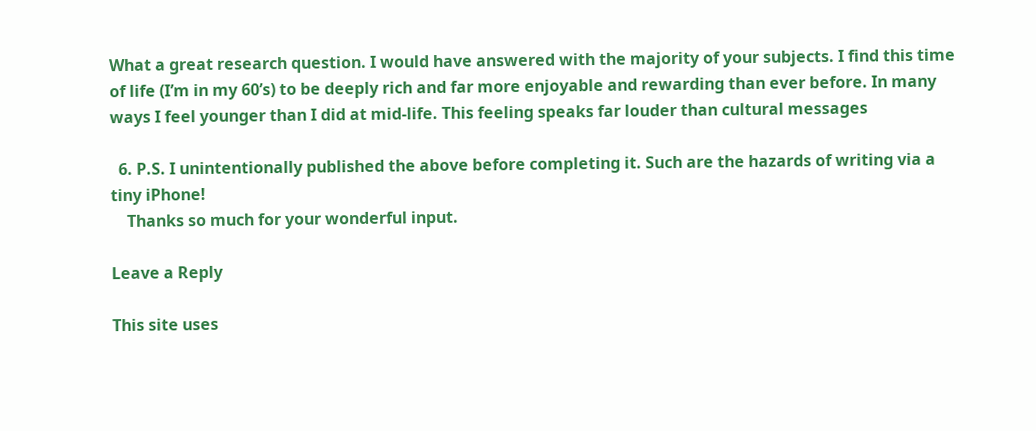What a great research question. I would have answered with the majority of your subjects. I find this time of life (I’m in my 60’s) to be deeply rich and far more enjoyable and rewarding than ever before. In many ways I feel younger than I did at mid-life. This feeling speaks far louder than cultural messages

  6. P.S. I unintentionally published the above before completing it. Such are the hazards of writing via a tiny iPhone!
    Thanks so much for your wonderful input.

Leave a Reply

This site uses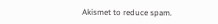Akismet to reduce spam.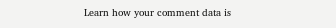Learn how your comment data is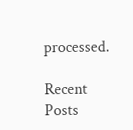processed.

Recent Posts